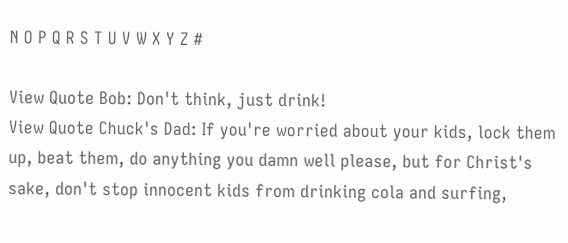N O P Q R S T U V W X Y Z #

View Quote Bob: Don't think, just drink!
View Quote Chuck's Dad: If you're worried about your kids, lock them up, beat them, do anything you damn well please, but for Christ's sake, don't stop innocent kids from drinking cola and surfing,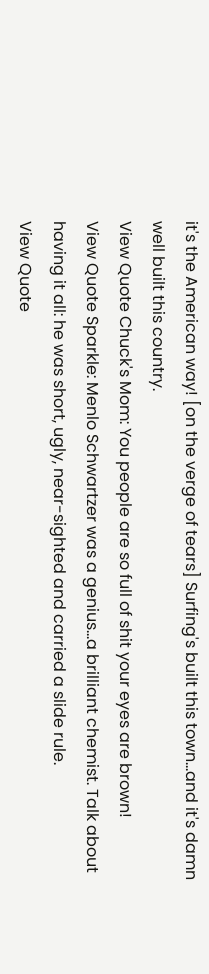it's the American way! [on the verge of tears] Surfing's built this town...and it's damn well built this country.
View Quote Chuck's Mom: You people are so full of shit your eyes are brown!
View Quote Sparkle: Menlo Schwartzer was a genius...a brilliant chemist. Talk about having it all: he was short, ugly, near-sighted and carried a slide rule.
View Quote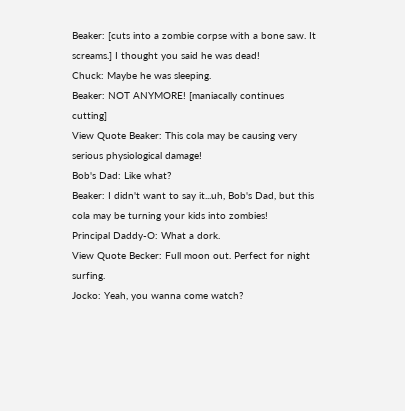Beaker: [cuts into a zombie corpse with a bone saw. It screams.] I thought you said he was dead!
Chuck: Maybe he was sleeping.
Beaker: NOT ANYMORE! [maniacally continues cutting]
View Quote Beaker: This cola may be causing very serious physiological damage!
Bob's Dad: Like what?
Beaker: I didn't want to say it...uh, Bob's Dad, but this cola may be turning your kids into zombies!
Principal Daddy-O: What a dork.
View Quote Becker: Full moon out. Perfect for night surfing.
Jocko: Yeah, you wanna come watch?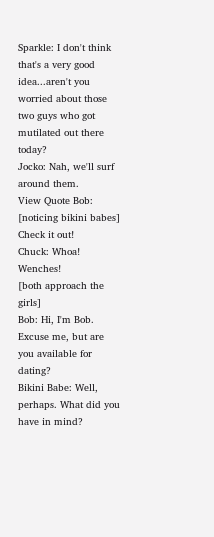Sparkle: I don't think that's a very good idea...aren't you worried about those two guys who got mutilated out there today?
Jocko: Nah, we'll surf around them.
View Quote Bob: [noticing bikini babes] Check it out!
Chuck: Whoa! Wenches!
[both approach the girls]
Bob: Hi, I'm Bob. Excuse me, but are you available for dating?
Bikini Babe: Well, perhaps. What did you have in mind?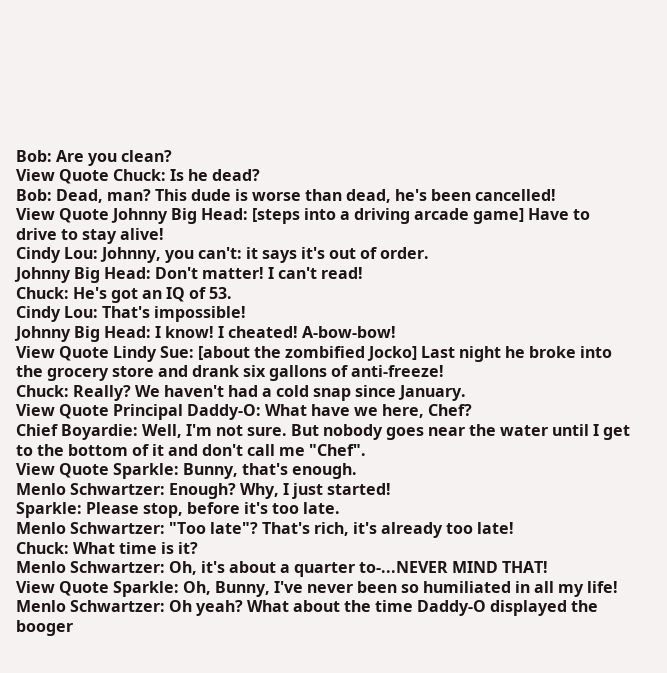Bob: Are you clean?
View Quote Chuck: Is he dead?
Bob: Dead, man? This dude is worse than dead, he's been cancelled!
View Quote Johnny Big Head: [steps into a driving arcade game] Have to drive to stay alive!
Cindy Lou: Johnny, you can't: it says it's out of order.
Johnny Big Head: Don't matter! I can't read!
Chuck: He's got an IQ of 53.
Cindy Lou: That's impossible!
Johnny Big Head: I know! I cheated! A-bow-bow!
View Quote Lindy Sue: [about the zombified Jocko] Last night he broke into the grocery store and drank six gallons of anti-freeze!
Chuck: Really? We haven't had a cold snap since January.
View Quote Principal Daddy-O: What have we here, Chef?
Chief Boyardie: Well, I'm not sure. But nobody goes near the water until I get to the bottom of it and don't call me "Chef".
View Quote Sparkle: Bunny, that's enough.
Menlo Schwartzer: Enough? Why, I just started!
Sparkle: Please stop, before it's too late.
Menlo Schwartzer: "Too late"? That's rich, it's already too late!
Chuck: What time is it?
Menlo Schwartzer: Oh, it's about a quarter to-...NEVER MIND THAT!
View Quote Sparkle: Oh, Bunny, I've never been so humiliated in all my life!
Menlo Schwartzer: Oh yeah? What about the time Daddy-O displayed the booger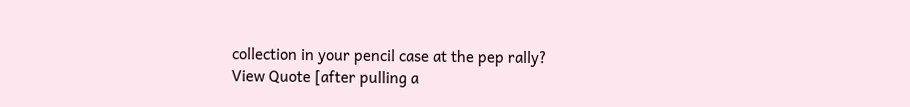collection in your pencil case at the pep rally?
View Quote [after pulling a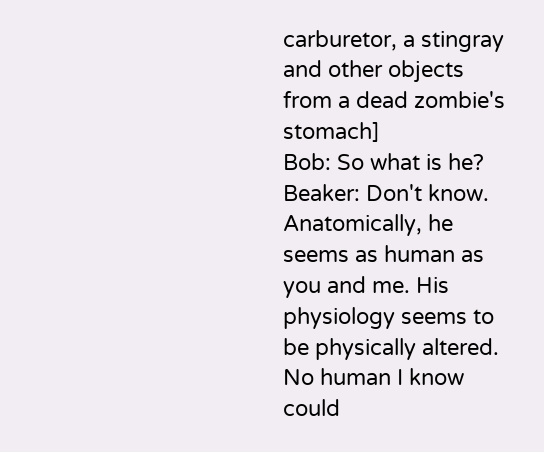carburetor, a stingray and other objects from a dead zombie's stomach]
Bob: So what is he?
Beaker: Don't know. Anatomically, he seems as human as you and me. His physiology seems to be physically altered. No human I know could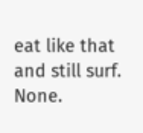eat like that and still surf. None.